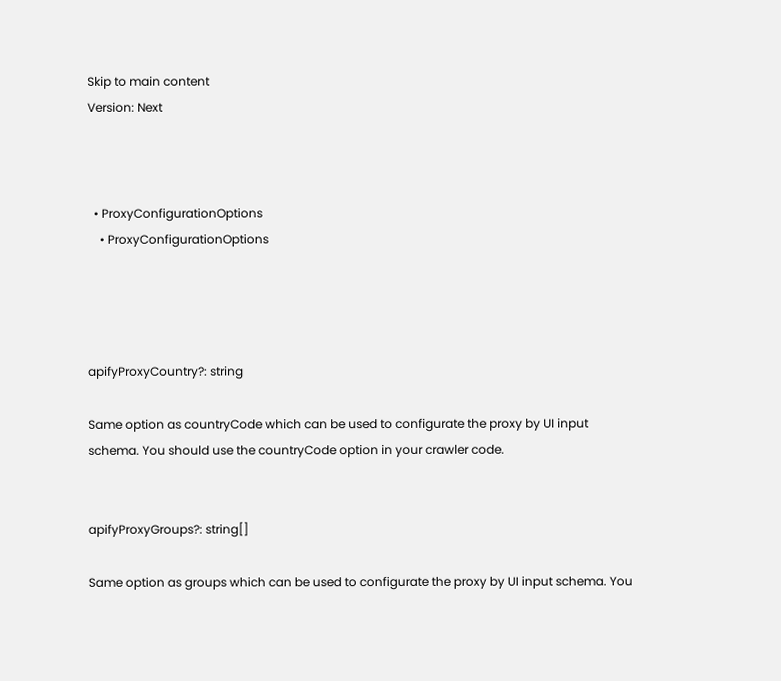Skip to main content
Version: Next



  • ProxyConfigurationOptions
    • ProxyConfigurationOptions




apifyProxyCountry?: string

Same option as countryCode which can be used to configurate the proxy by UI input schema. You should use the countryCode option in your crawler code.


apifyProxyGroups?: string[]

Same option as groups which can be used to configurate the proxy by UI input schema. You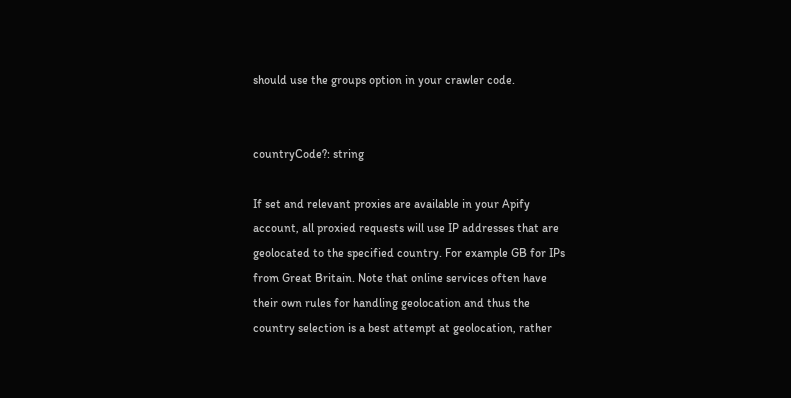should use the groups option in your crawler code.


countryCode?: string

If set and relevant proxies are available in your Apify account, all proxied requests will use IP addresses that are geolocated to the specified country. For example GB for IPs from Great Britain. Note that online services often have their own rules for handling geolocation and thus the country selection is a best attempt at geolocation, rather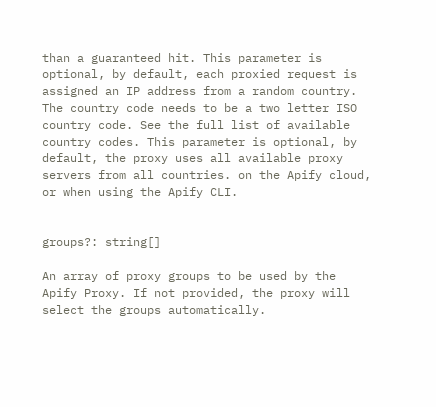than a guaranteed hit. This parameter is optional, by default, each proxied request is assigned an IP address from a random country. The country code needs to be a two letter ISO country code. See the full list of available country codes. This parameter is optional, by default, the proxy uses all available proxy servers from all countries. on the Apify cloud, or when using the Apify CLI.


groups?: string[]

An array of proxy groups to be used by the Apify Proxy. If not provided, the proxy will select the groups automatically.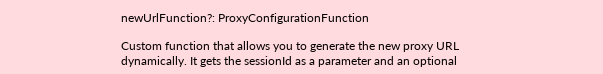newUrlFunction?: ProxyConfigurationFunction

Custom function that allows you to generate the new proxy URL dynamically. It gets the sessionId as a parameter and an optional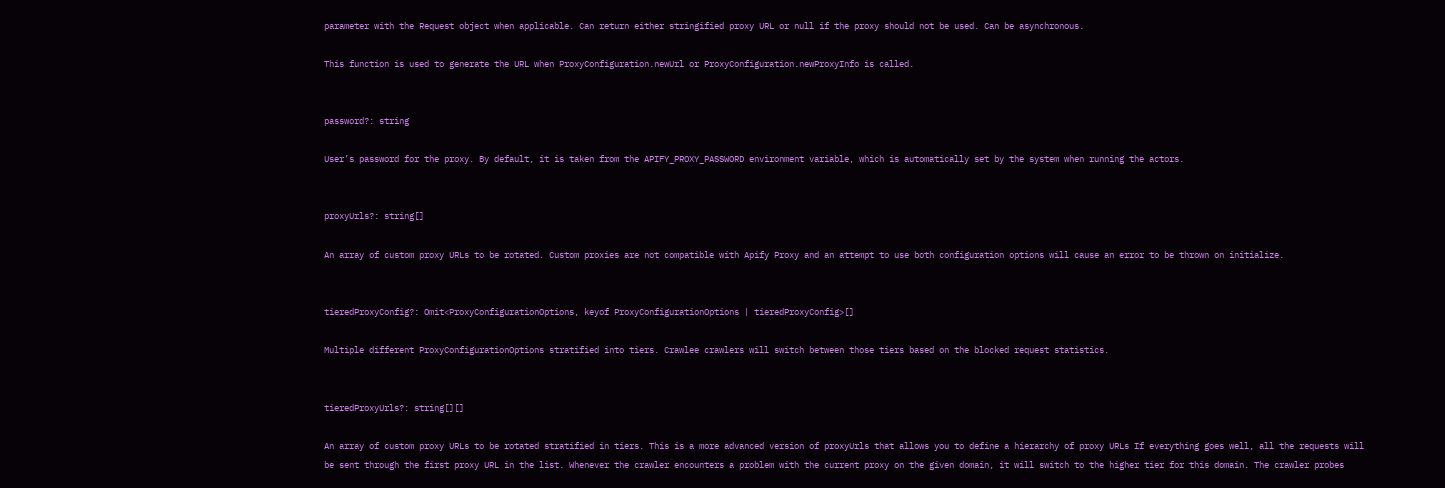parameter with the Request object when applicable. Can return either stringified proxy URL or null if the proxy should not be used. Can be asynchronous.

This function is used to generate the URL when ProxyConfiguration.newUrl or ProxyConfiguration.newProxyInfo is called.


password?: string

User’s password for the proxy. By default, it is taken from the APIFY_PROXY_PASSWORD environment variable, which is automatically set by the system when running the actors.


proxyUrls?: string[]

An array of custom proxy URLs to be rotated. Custom proxies are not compatible with Apify Proxy and an attempt to use both configuration options will cause an error to be thrown on initialize.


tieredProxyConfig?: Omit<ProxyConfigurationOptions, keyof ProxyConfigurationOptions | tieredProxyConfig>[]

Multiple different ProxyConfigurationOptions stratified into tiers. Crawlee crawlers will switch between those tiers based on the blocked request statistics.


tieredProxyUrls?: string[][]

An array of custom proxy URLs to be rotated stratified in tiers. This is a more advanced version of proxyUrls that allows you to define a hierarchy of proxy URLs If everything goes well, all the requests will be sent through the first proxy URL in the list. Whenever the crawler encounters a problem with the current proxy on the given domain, it will switch to the higher tier for this domain. The crawler probes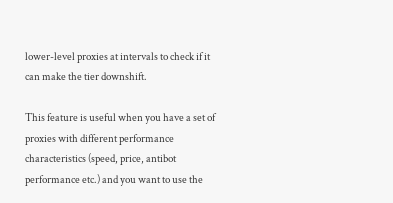lower-level proxies at intervals to check if it can make the tier downshift.

This feature is useful when you have a set of proxies with different performance characteristics (speed, price, antibot performance etc.) and you want to use the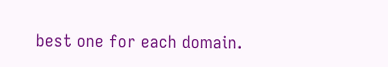best one for each domain.